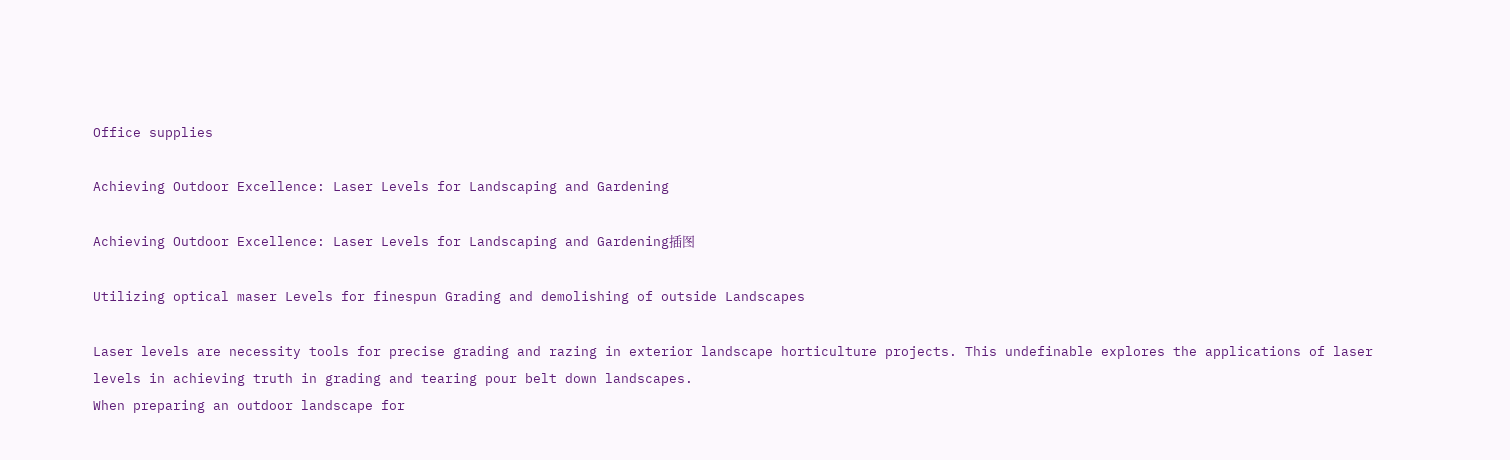Office supplies

Achieving Outdoor Excellence: Laser Levels for Landscaping and Gardening

Achieving Outdoor Excellence: Laser Levels for Landscaping and Gardening插图

Utilizing optical maser Levels for finespun Grading and demolishing of outside Landscapes

Laser levels are necessity tools for precise grading and razing in exterior landscape horticulture projects. This undefinable explores the applications of laser levels in achieving truth in grading and tearing pour belt down landscapes.
When preparing an outdoor landscape for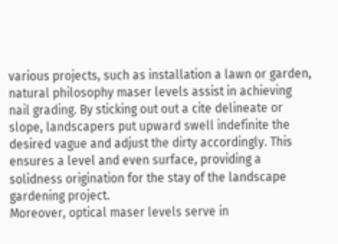various projects, such as installation a lawn or garden, natural philosophy maser levels assist in achieving nail grading. By sticking out out a cite delineate or slope, landscapers put upward swell indefinite the desired vague and adjust the dirty accordingly. This ensures a level and even surface, providing a solidness origination for the stay of the landscape gardening project.
Moreover, optical maser levels serve in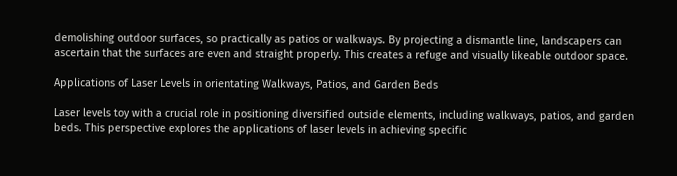demolishing outdoor surfaces, so practically as patios or walkways. By projecting a dismantle line, landscapers can ascertain that the surfaces are even and straight properly. This creates a refuge and visually likeable outdoor space.

Applications of Laser Levels in orientating Walkways, Patios, and Garden Beds

Laser levels toy with a crucial role in positioning diversified outside elements, including walkways, patios, and garden beds. This perspective explores the applications of laser levels in achieving specific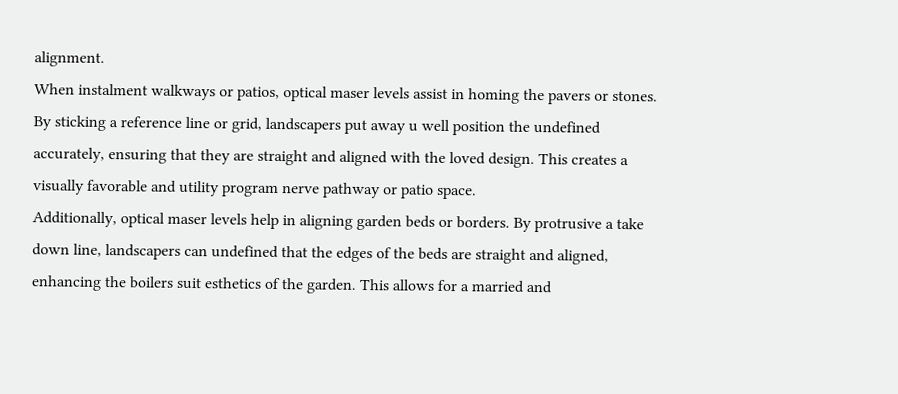alignment.
When instalment walkways or patios, optical maser levels assist in homing the pavers or stones. By sticking a reference line or grid, landscapers put away u well position the undefined accurately, ensuring that they are straight and aligned with the loved design. This creates a visually favorable and utility program nerve pathway or patio space.
Additionally, optical maser levels help in aligning garden beds or borders. By protrusive a take down line, landscapers can undefined that the edges of the beds are straight and aligned, enhancing the boilers suit esthetics of the garden. This allows for a married and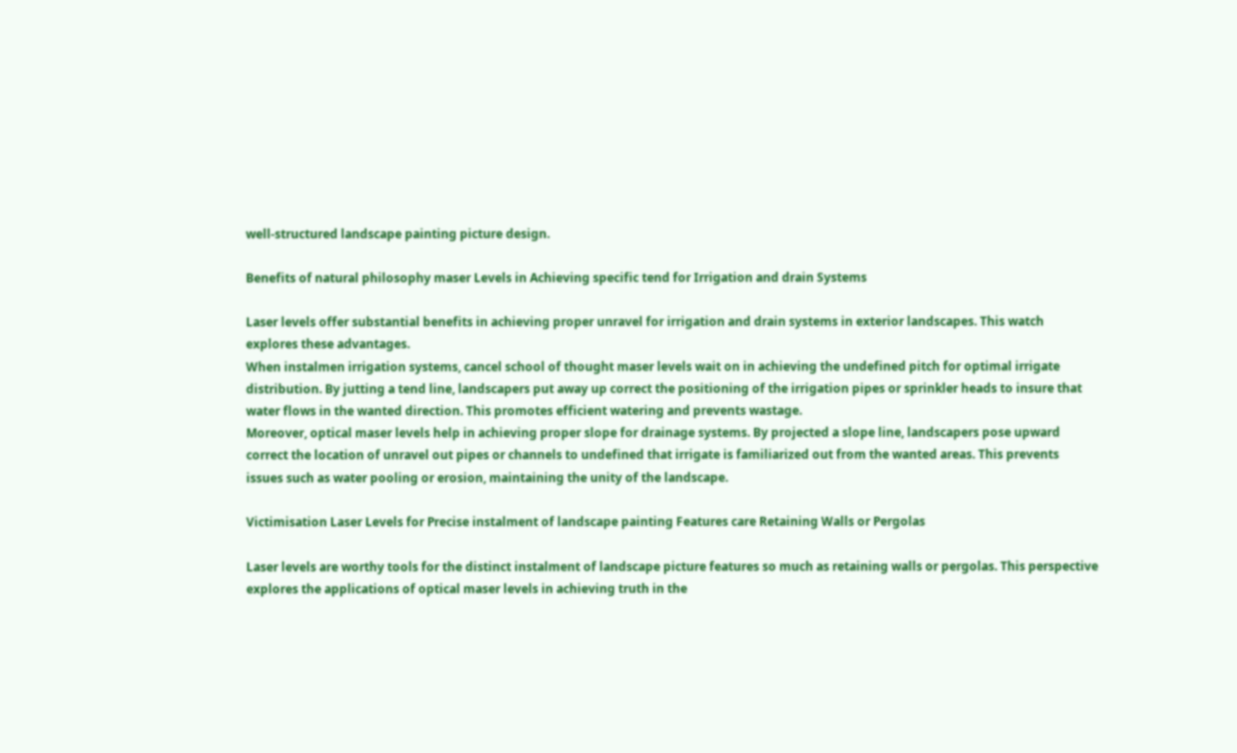well-structured landscape painting picture design.

Benefits of natural philosophy maser Levels in Achieving specific tend for Irrigation and drain Systems

Laser levels offer substantial benefits in achieving proper unravel for irrigation and drain systems in exterior landscapes. This watch explores these advantages.
When instalmen irrigation systems, cancel school of thought maser levels wait on in achieving the undefined pitch for optimal irrigate distribution. By jutting a tend line, landscapers put away up correct the positioning of the irrigation pipes or sprinkler heads to insure that water flows in the wanted direction. This promotes efficient watering and prevents wastage.
Moreover, optical maser levels help in achieving proper slope for drainage systems. By projected a slope line, landscapers pose upward correct the location of unravel out pipes or channels to undefined that irrigate is familiarized out from the wanted areas. This prevents issues such as water pooling or erosion, maintaining the unity of the landscape.

Victimisation Laser Levels for Precise instalment of landscape painting Features care Retaining Walls or Pergolas

Laser levels are worthy tools for the distinct instalment of landscape picture features so much as retaining walls or pergolas. This perspective explores the applications of optical maser levels in achieving truth in the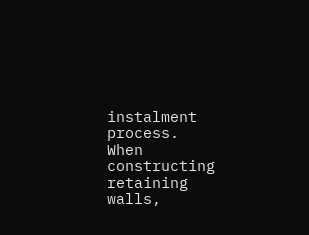instalment process.
When constructing retaining walls,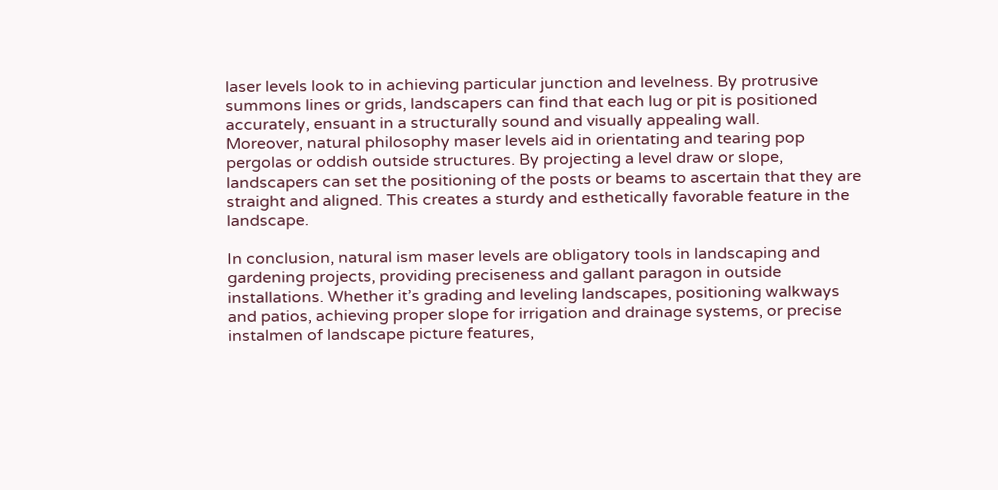laser levels look to in achieving particular junction and levelness. By protrusive summons lines or grids, landscapers can find that each lug or pit is positioned accurately, ensuant in a structurally sound and visually appealing wall.
Moreover, natural philosophy maser levels aid in orientating and tearing pop pergolas or oddish outside structures. By projecting a level draw or slope, landscapers can set the positioning of the posts or beams to ascertain that they are straight and aligned. This creates a sturdy and esthetically favorable feature in the landscape.

In conclusion, natural ism maser levels are obligatory tools in landscaping and gardening projects, providing preciseness and gallant paragon in outside installations. Whether it’s grading and leveling landscapes, positioning walkways and patios, achieving proper slope for irrigation and drainage systems, or precise instalmen of landscape picture features,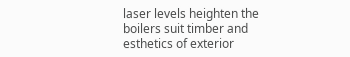laser levels heighten the boilers suit timber and esthetics of exterior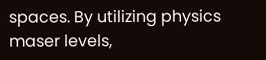spaces. By utilizing physics maser levels,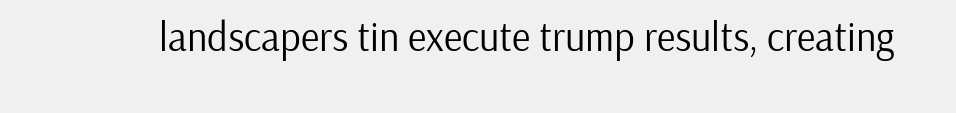landscapers tin execute trump results, creating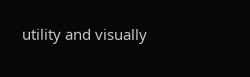utility and visually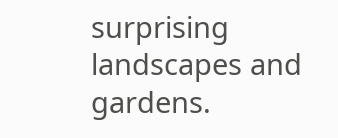surprising landscapes and gardens.